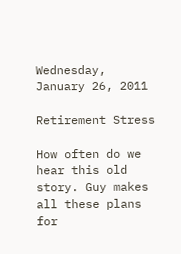Wednesday, January 26, 2011

Retirement Stress

How often do we hear this old story. Guy makes all these plans for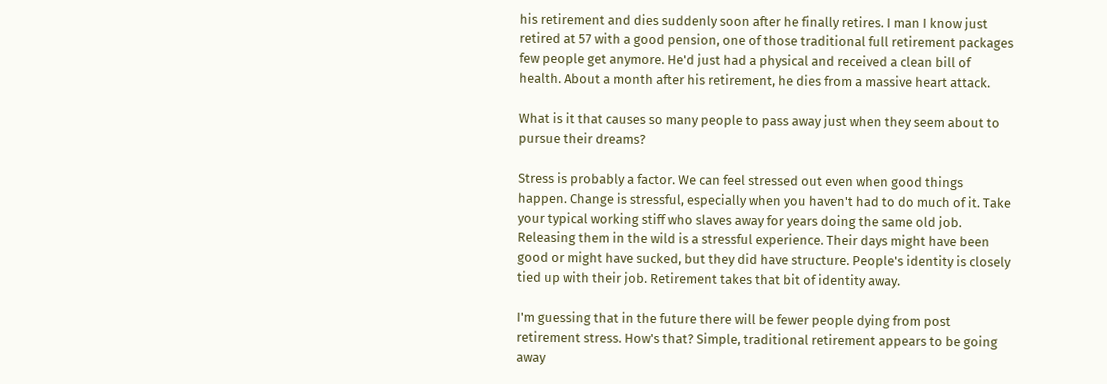his retirement and dies suddenly soon after he finally retires. I man I know just retired at 57 with a good pension, one of those traditional full retirement packages few people get anymore. He'd just had a physical and received a clean bill of health. About a month after his retirement, he dies from a massive heart attack.

What is it that causes so many people to pass away just when they seem about to pursue their dreams?

Stress is probably a factor. We can feel stressed out even when good things happen. Change is stressful, especially when you haven't had to do much of it. Take your typical working stiff who slaves away for years doing the same old job. Releasing them in the wild is a stressful experience. Their days might have been good or might have sucked, but they did have structure. People's identity is closely tied up with their job. Retirement takes that bit of identity away.

I'm guessing that in the future there will be fewer people dying from post retirement stress. How's that? Simple, traditional retirement appears to be going away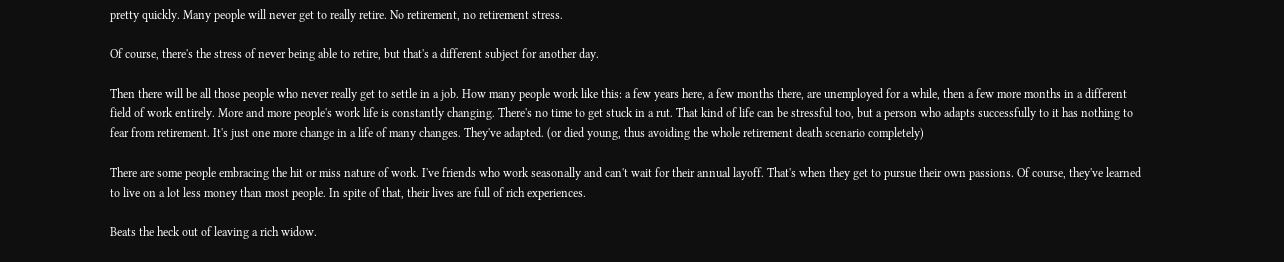pretty quickly. Many people will never get to really retire. No retirement, no retirement stress.

Of course, there's the stress of never being able to retire, but that's a different subject for another day.

Then there will be all those people who never really get to settle in a job. How many people work like this: a few years here, a few months there, are unemployed for a while, then a few more months in a different field of work entirely. More and more people's work life is constantly changing. There's no time to get stuck in a rut. That kind of life can be stressful too, but a person who adapts successfully to it has nothing to fear from retirement. It's just one more change in a life of many changes. They've adapted. (or died young, thus avoiding the whole retirement death scenario completely)

There are some people embracing the hit or miss nature of work. I've friends who work seasonally and can't wait for their annual layoff. That's when they get to pursue their own passions. Of course, they've learned to live on a lot less money than most people. In spite of that, their lives are full of rich experiences.

Beats the heck out of leaving a rich widow.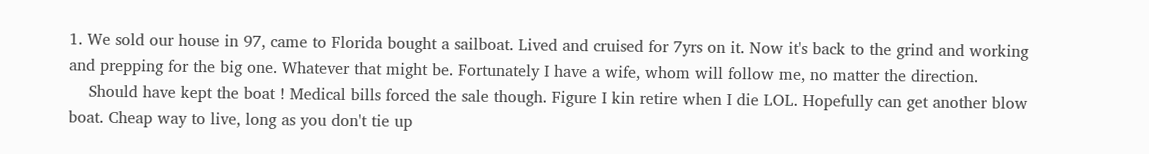1. We sold our house in 97, came to Florida bought a sailboat. Lived and cruised for 7yrs on it. Now it's back to the grind and working and prepping for the big one. Whatever that might be. Fortunately I have a wife, whom will follow me, no matter the direction.
    Should have kept the boat ! Medical bills forced the sale though. Figure I kin retire when I die LOL. Hopefully can get another blow boat. Cheap way to live, long as you don't tie up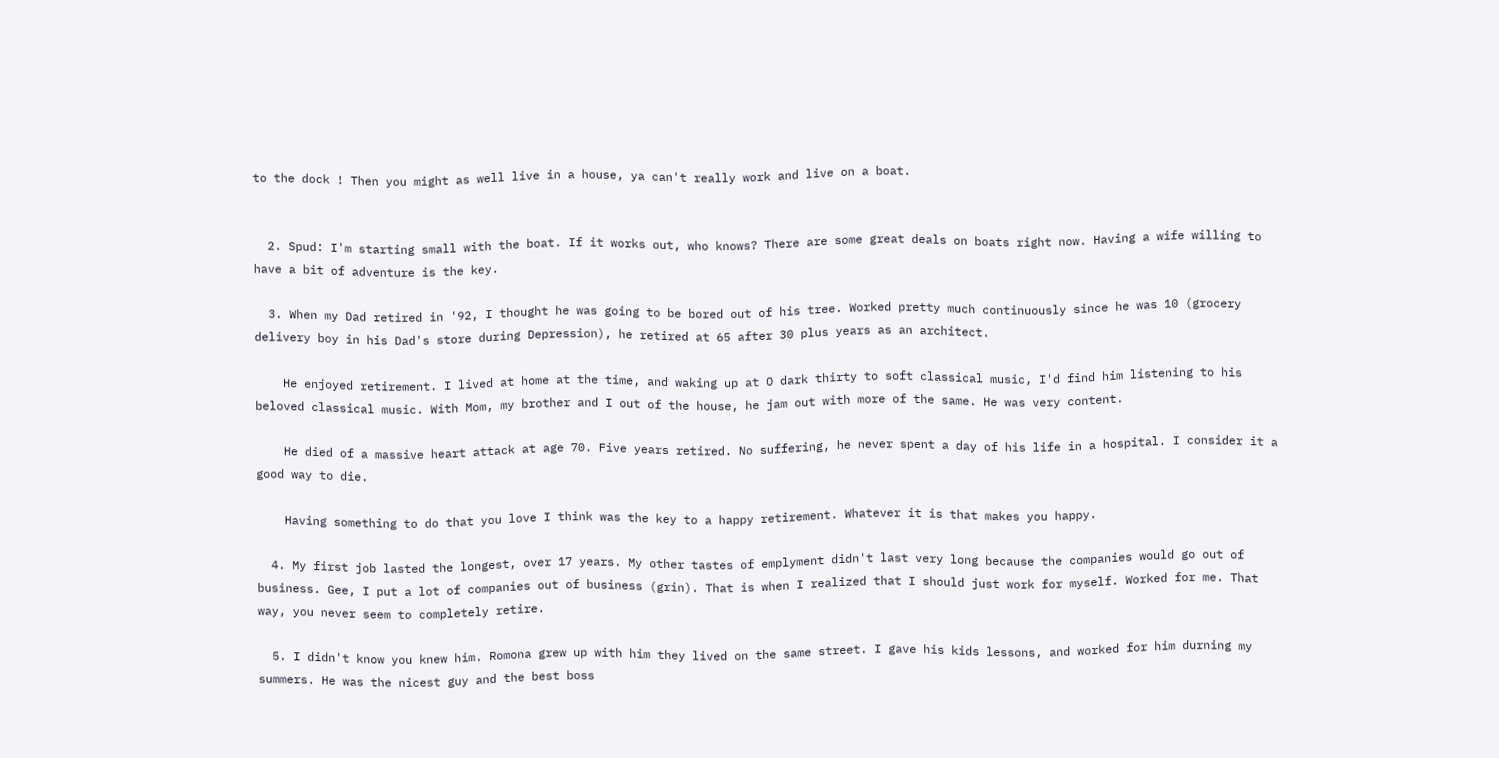to the dock ! Then you might as well live in a house, ya can't really work and live on a boat.


  2. Spud: I'm starting small with the boat. If it works out, who knows? There are some great deals on boats right now. Having a wife willing to have a bit of adventure is the key.

  3. When my Dad retired in '92, I thought he was going to be bored out of his tree. Worked pretty much continuously since he was 10 (grocery delivery boy in his Dad's store during Depression), he retired at 65 after 30 plus years as an architect.

    He enjoyed retirement. I lived at home at the time, and waking up at O dark thirty to soft classical music, I'd find him listening to his beloved classical music. With Mom, my brother and I out of the house, he jam out with more of the same. He was very content.

    He died of a massive heart attack at age 70. Five years retired. No suffering, he never spent a day of his life in a hospital. I consider it a good way to die.

    Having something to do that you love I think was the key to a happy retirement. Whatever it is that makes you happy.

  4. My first job lasted the longest, over 17 years. My other tastes of emplyment didn't last very long because the companies would go out of business. Gee, I put a lot of companies out of business (grin). That is when I realized that I should just work for myself. Worked for me. That way, you never seem to completely retire.

  5. I didn't know you knew him. Romona grew up with him they lived on the same street. I gave his kids lessons, and worked for him durning my summers. He was the nicest guy and the best boss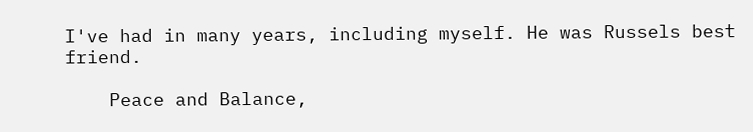I've had in many years, including myself. He was Russels best friend.

    Peace and Balance,